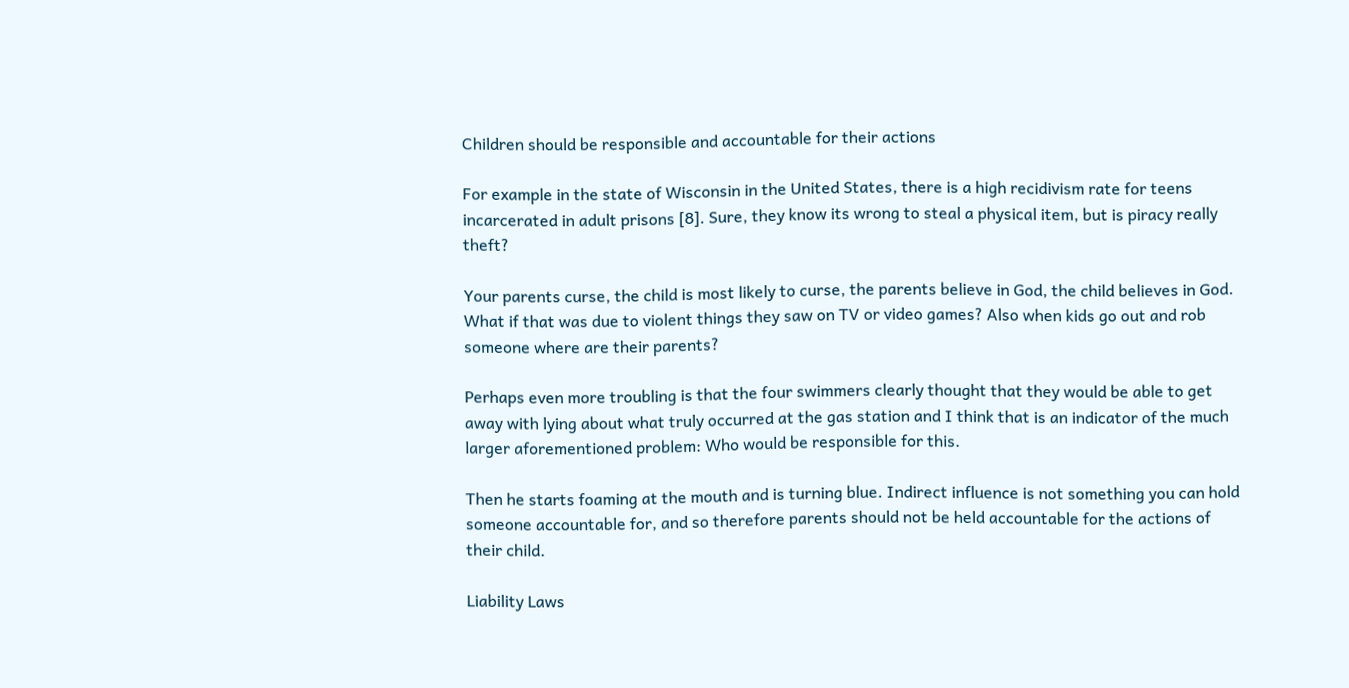Children should be responsible and accountable for their actions

For example in the state of Wisconsin in the United States, there is a high recidivism rate for teens incarcerated in adult prisons [8]. Sure, they know its wrong to steal a physical item, but is piracy really theft?

Your parents curse, the child is most likely to curse, the parents believe in God, the child believes in God. What if that was due to violent things they saw on TV or video games? Also when kids go out and rob someone where are their parents?

Perhaps even more troubling is that the four swimmers clearly thought that they would be able to get away with lying about what truly occurred at the gas station and I think that is an indicator of the much larger aforementioned problem: Who would be responsible for this.

Then he starts foaming at the mouth and is turning blue. Indirect influence is not something you can hold someone accountable for, and so therefore parents should not be held accountable for the actions of their child.

Liability Laws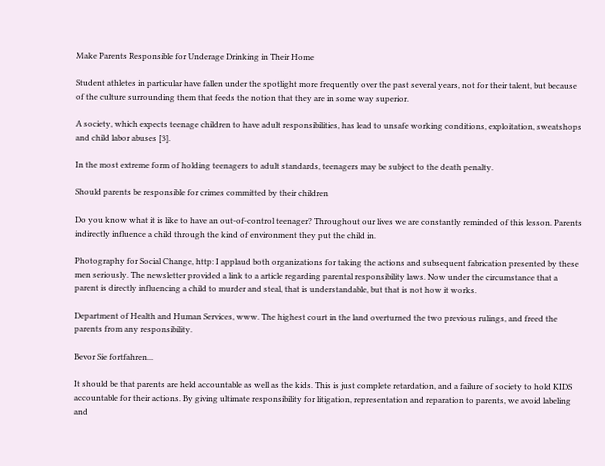Make Parents Responsible for Underage Drinking in Their Home

Student athletes in particular have fallen under the spotlight more frequently over the past several years, not for their talent, but because of the culture surrounding them that feeds the notion that they are in some way superior.

A society, which expects teenage children to have adult responsibilities, has lead to unsafe working conditions, exploitation, sweatshops and child labor abuses [3].

In the most extreme form of holding teenagers to adult standards, teenagers may be subject to the death penalty.

Should parents be responsible for crimes committed by their children

Do you know what it is like to have an out-of-control teenager? Throughout our lives we are constantly reminded of this lesson. Parents indirectly influence a child through the kind of environment they put the child in.

Photography for Social Change, http: I applaud both organizations for taking the actions and subsequent fabrication presented by these men seriously. The newsletter provided a link to a article regarding parental responsibility laws. Now under the circumstance that a parent is directly influencing a child to murder and steal, that is understandable, but that is not how it works.

Department of Health and Human Services, www. The highest court in the land overturned the two previous rulings, and freed the parents from any responsibility.

Bevor Sie fortfahren...

It should be that parents are held accountable as well as the kids. This is just complete retardation, and a failure of society to hold KIDS accountable for their actions. By giving ultimate responsibility for litigation, representation and reparation to parents, we avoid labeling and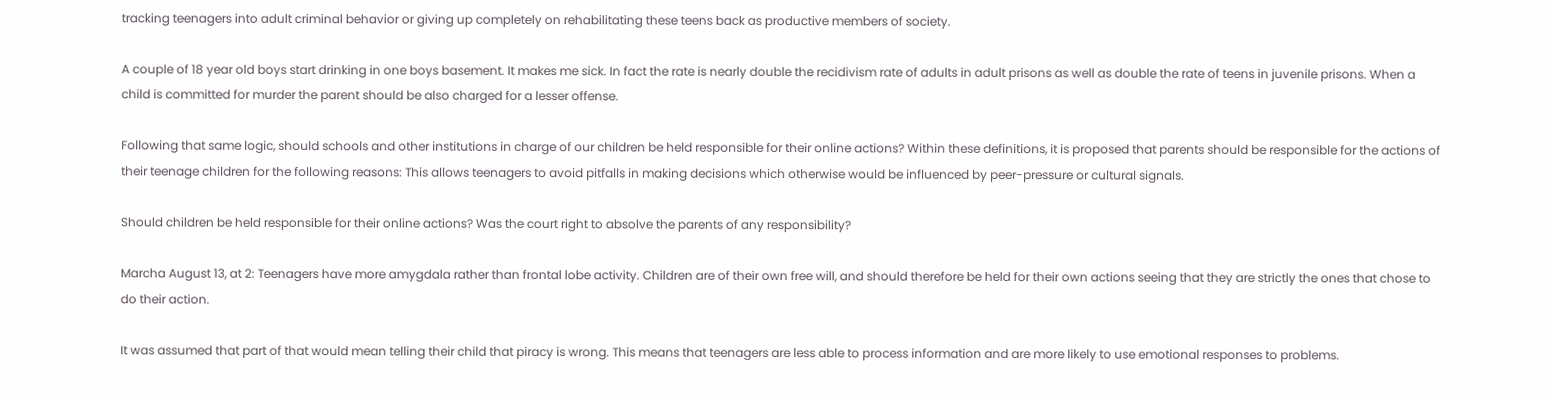tracking teenagers into adult criminal behavior or giving up completely on rehabilitating these teens back as productive members of society.

A couple of 18 year old boys start drinking in one boys basement. It makes me sick. In fact the rate is nearly double the recidivism rate of adults in adult prisons as well as double the rate of teens in juvenile prisons. When a child is committed for murder the parent should be also charged for a lesser offense.

Following that same logic, should schools and other institutions in charge of our children be held responsible for their online actions? Within these definitions, it is proposed that parents should be responsible for the actions of their teenage children for the following reasons: This allows teenagers to avoid pitfalls in making decisions which otherwise would be influenced by peer-pressure or cultural signals.

Should children be held responsible for their online actions? Was the court right to absolve the parents of any responsibility?

Marcha August 13, at 2: Teenagers have more amygdala rather than frontal lobe activity. Children are of their own free will, and should therefore be held for their own actions seeing that they are strictly the ones that chose to do their action.

It was assumed that part of that would mean telling their child that piracy is wrong. This means that teenagers are less able to process information and are more likely to use emotional responses to problems.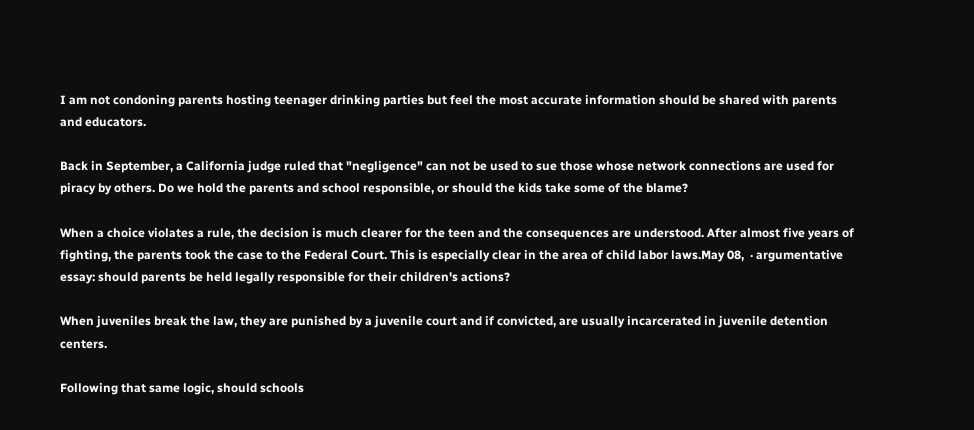I am not condoning parents hosting teenager drinking parties but feel the most accurate information should be shared with parents and educators.

Back in September, a California judge ruled that "negligence" can not be used to sue those whose network connections are used for piracy by others. Do we hold the parents and school responsible, or should the kids take some of the blame?

When a choice violates a rule, the decision is much clearer for the teen and the consequences are understood. After almost five years of fighting, the parents took the case to the Federal Court. This is especially clear in the area of child labor laws.May 08,  · argumentative essay: should parents be held legally responsible for their children's actions?

When juveniles break the law, they are punished by a juvenile court and if convicted, are usually incarcerated in juvenile detention centers.

Following that same logic, should schools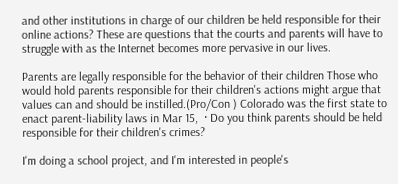and other institutions in charge of our children be held responsible for their online actions? These are questions that the courts and parents will have to struggle with as the Internet becomes more pervasive in our lives.

Parents are legally responsible for the behavior of their children Those who would hold parents responsible for their children's actions might argue that values can and should be instilled.(Pro/Con ) Colorado was the first state to enact parent-liability laws in Mar 15,  · Do you think parents should be held responsible for their children's crimes?

I'm doing a school project, and I'm interested in people's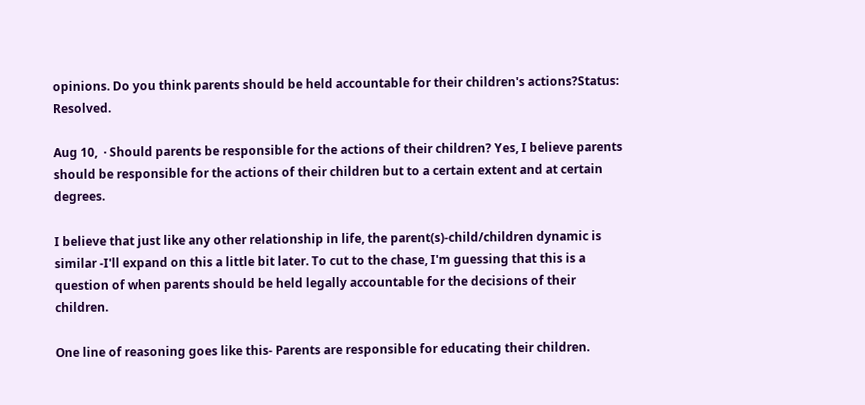opinions. Do you think parents should be held accountable for their children's actions?Status: Resolved.

Aug 10,  · Should parents be responsible for the actions of their children? Yes, I believe parents should be responsible for the actions of their children but to a certain extent and at certain degrees.

I believe that just like any other relationship in life, the parent(s)-child/children dynamic is similar -I'll expand on this a little bit later. To cut to the chase, I'm guessing that this is a question of when parents should be held legally accountable for the decisions of their children.

One line of reasoning goes like this- Parents are responsible for educating their children.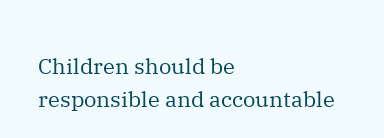Children should be responsible and accountable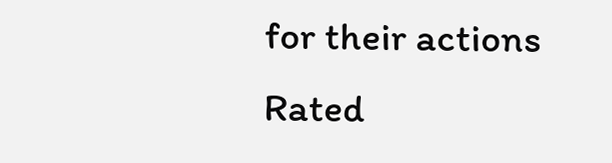for their actions
Rated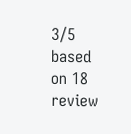3/5 based on 18 review